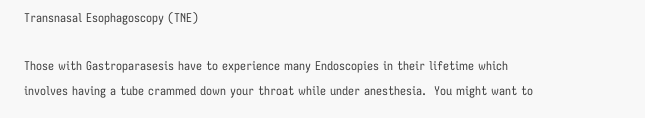Transnasal Esophagoscopy (TNE)

Those with Gastroparasesis have to experience many Endoscopies in their lifetime which involves having a tube crammed down your throat while under anesthesia.  You might want to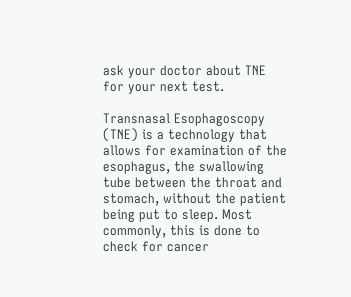ask your doctor about TNE for your next test.

Transnasal Esophagoscopy (TNE) is a technology that allows for examination of the esophagus, the swallowing tube between the throat and stomach, without the patient being put to sleep. Most commonly, this is done to check for cancer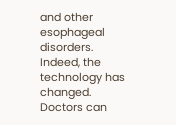and other esophageal disorders. Indeed, the technology has changed. Doctors can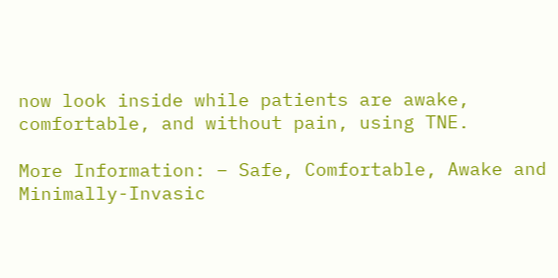now look inside while patients are awake, comfortable, and without pain, using TNE.

More Information: – Safe, Comfortable, Awake and Minimally-Invasic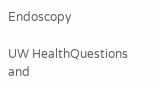Endoscopy

UW HealthQuestions and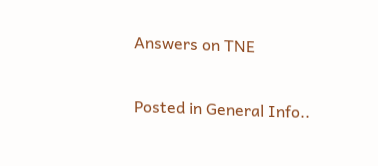Answers on TNE

Posted in General Info..